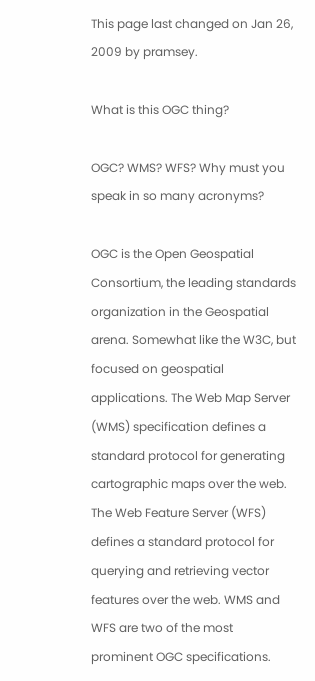This page last changed on Jan 26, 2009 by pramsey.

What is this OGC thing?

OGC? WMS? WFS? Why must you speak in so many acronyms?

OGC is the Open Geospatial Consortium, the leading standards organization in the Geospatial arena. Somewhat like the W3C, but focused on geospatial applications. The Web Map Server (WMS) specification defines a standard protocol for generating cartographic maps over the web. The Web Feature Server (WFS) defines a standard protocol for querying and retrieving vector features over the web. WMS and WFS are two of the most prominent OGC specifications.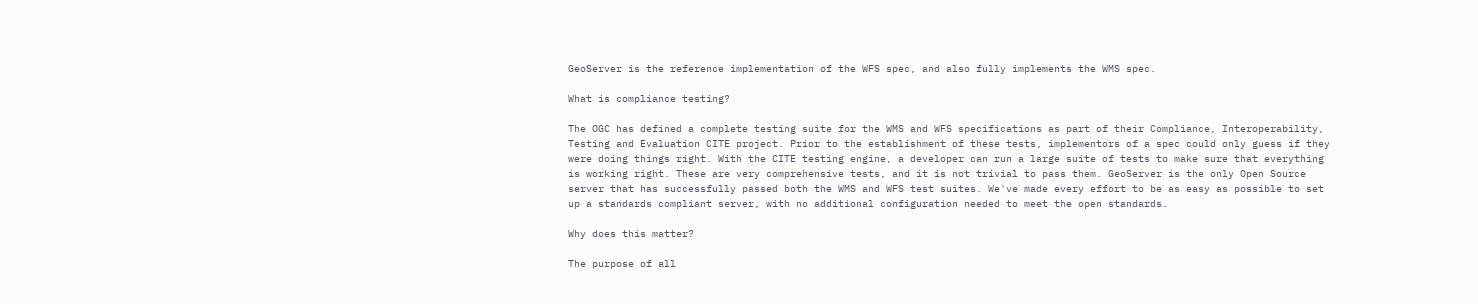GeoServer is the reference implementation of the WFS spec, and also fully implements the WMS spec.

What is compliance testing?

The OGC has defined a complete testing suite for the WMS and WFS specifications as part of their Compliance, Interoperability, Testing and Evaluation CITE project. Prior to the establishment of these tests, implementors of a spec could only guess if they were doing things right. With the CITE testing engine, a developer can run a large suite of tests to make sure that everything is working right. These are very comprehensive tests, and it is not trivial to pass them. GeoServer is the only Open Source server that has successfully passed both the WMS and WFS test suites. We've made every effort to be as easy as possible to set up a standards compliant server, with no additional configuration needed to meet the open standards.

Why does this matter?

The purpose of all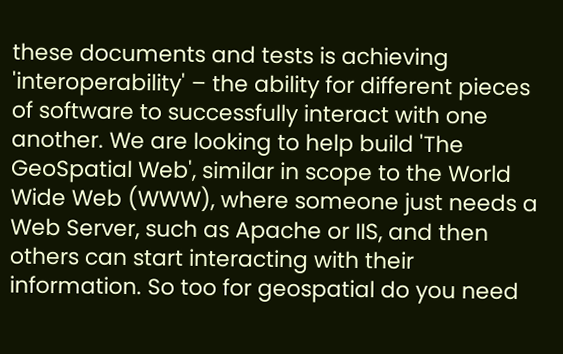these documents and tests is achieving 'interoperability' – the ability for different pieces of software to successfully interact with one another. We are looking to help build 'The GeoSpatial Web', similar in scope to the World Wide Web (WWW), where someone just needs a Web Server, such as Apache or IIS, and then others can start interacting with their information. So too for geospatial do you need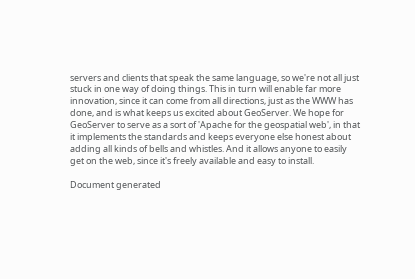servers and clients that speak the same language, so we're not all just stuck in one way of doing things. This in turn will enable far more innovation, since it can come from all directions, just as the WWW has done, and is what keeps us excited about GeoServer. We hope for GeoServer to serve as a sort of 'Apache for the geospatial web', in that it implements the standards and keeps everyone else honest about adding all kinds of bells and whistles. And it allows anyone to easily get on the web, since it's freely available and easy to install.

Document generated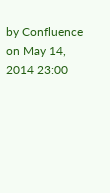by Confluence on May 14, 2014 23:00